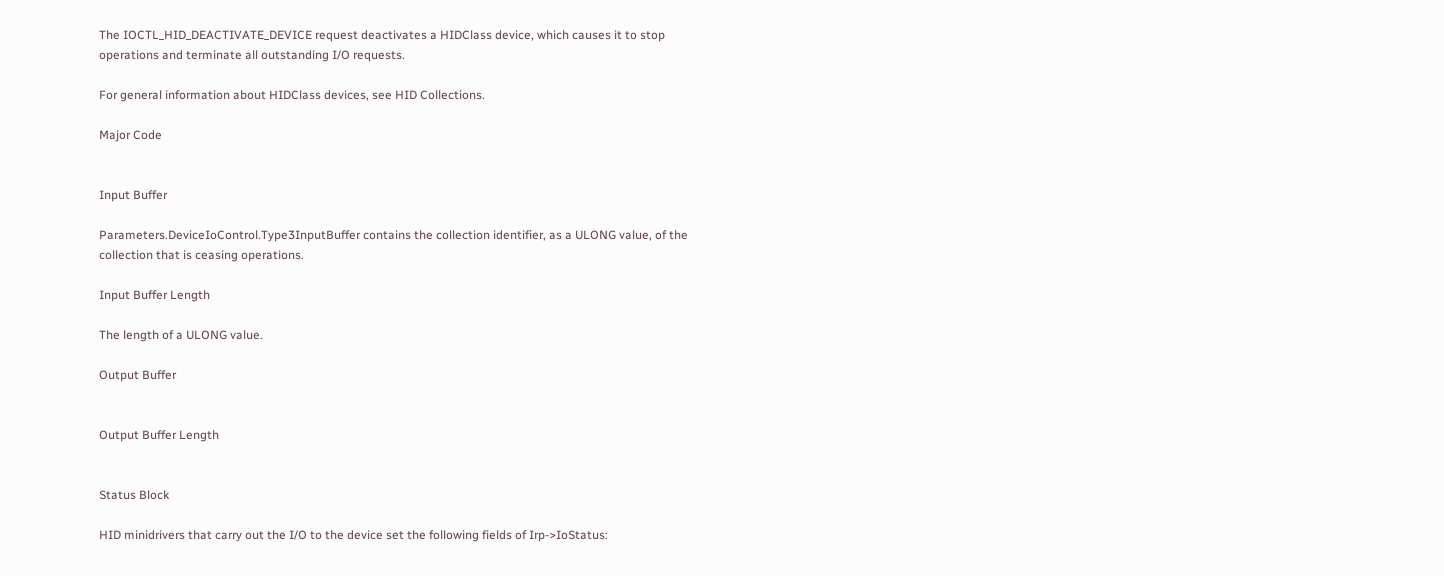The IOCTL_HID_DEACTIVATE_DEVICE request deactivates a HIDClass device, which causes it to stop operations and terminate all outstanding I/O requests.

For general information about HIDClass devices, see HID Collections.

Major Code


Input Buffer

Parameters.DeviceIoControl.Type3InputBuffer contains the collection identifier, as a ULONG value, of the collection that is ceasing operations.

Input Buffer Length

The length of a ULONG value.

Output Buffer


Output Buffer Length


Status Block

HID minidrivers that carry out the I/O to the device set the following fields of Irp->IoStatus: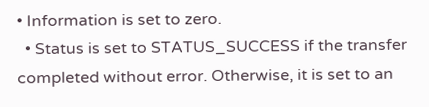• Information is set to zero.
  • Status is set to STATUS_SUCCESS if the transfer completed without error. Otherwise, it is set to an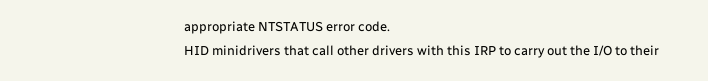appropriate NTSTATUS error code.
HID minidrivers that call other drivers with this IRP to carry out the I/O to their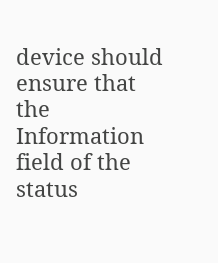device should ensure that the Information field of the status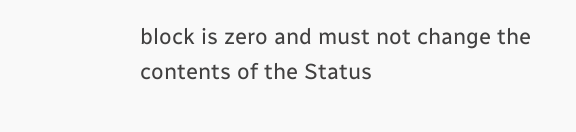block is zero and must not change the contents of the Status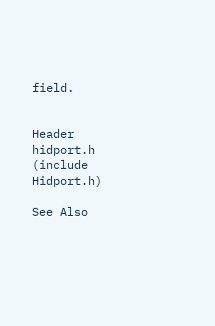field.


Header hidport.h (include Hidport.h)

See Also